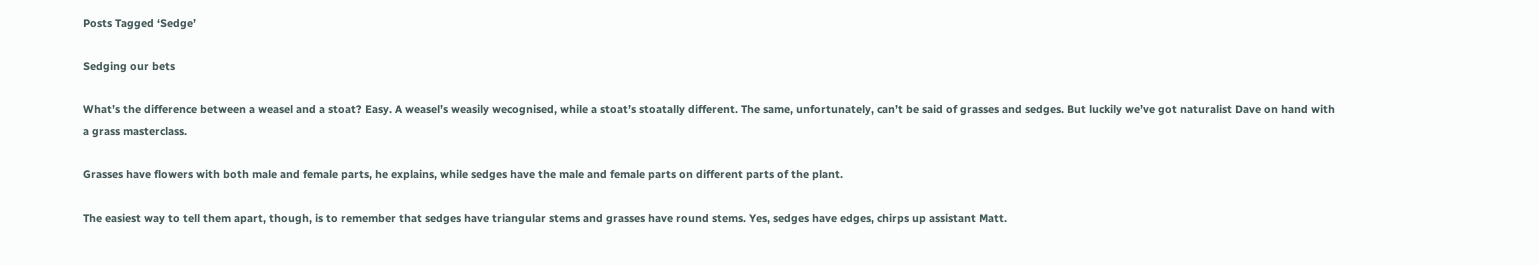Posts Tagged ‘Sedge’

Sedging our bets

What’s the difference between a weasel and a stoat? Easy. A weasel’s weasily wecognised, while a stoat’s stoatally different. The same, unfortunately, can’t be said of grasses and sedges. But luckily we’ve got naturalist Dave on hand with a grass masterclass.

Grasses have flowers with both male and female parts, he explains, while sedges have the male and female parts on different parts of the plant.

The easiest way to tell them apart, though, is to remember that sedges have triangular stems and grasses have round stems. Yes, sedges have edges, chirps up assistant Matt.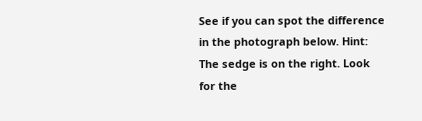See if you can spot the difference in the photograph below. Hint: The sedge is on the right. Look for the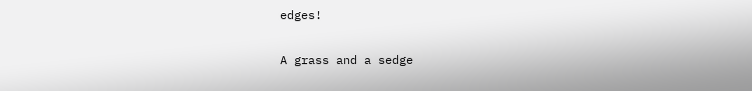edges!

A grass and a sedge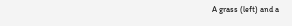A grass (left) and a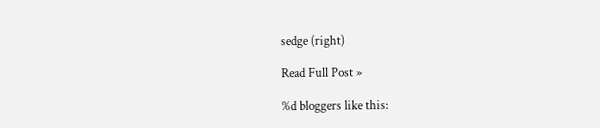sedge (right)

Read Full Post »

%d bloggers like this: